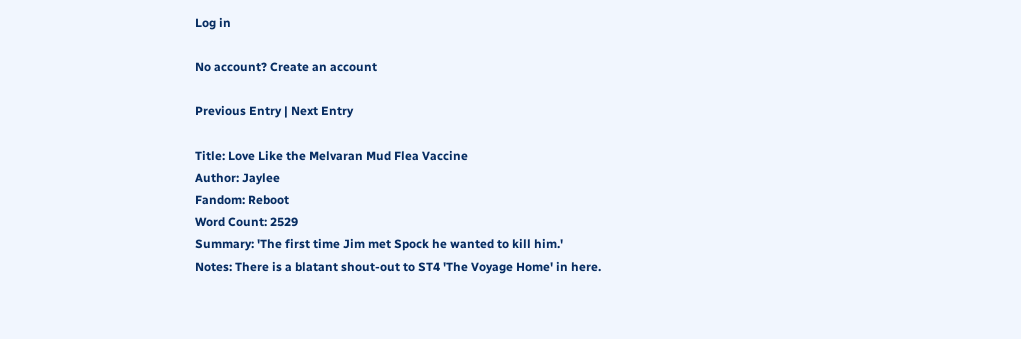Log in

No account? Create an account

Previous Entry | Next Entry

Title: Love Like the Melvaran Mud Flea Vaccine
Author: Jaylee
Fandom: Reboot
Word Count: 2529
Summary: 'The first time Jim met Spock he wanted to kill him.'
Notes: There is a blatant shout-out to ST4 'The Voyage Home' in here.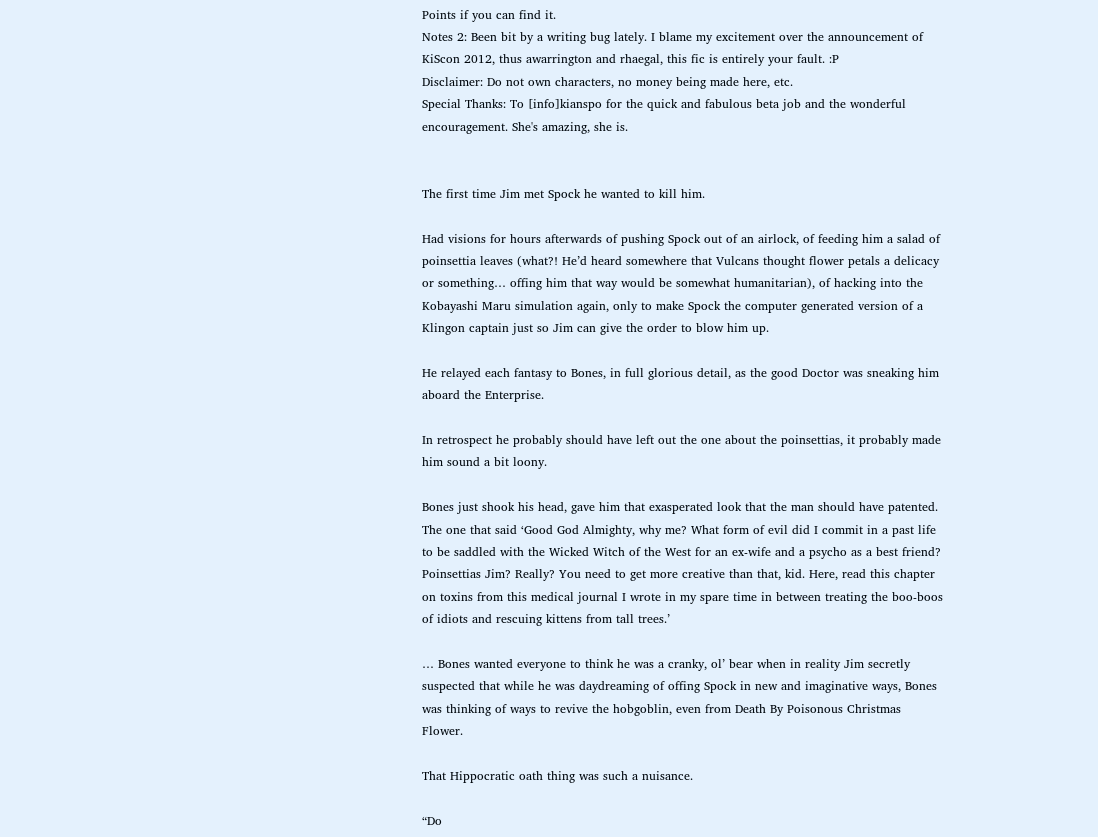Points if you can find it.
Notes 2: Been bit by a writing bug lately. I blame my excitement over the announcement of KiScon 2012, thus awarrington and rhaegal, this fic is entirely your fault. :P
Disclaimer: Do not own characters, no money being made here, etc.
Special Thanks: To [info]kianspo for the quick and fabulous beta job and the wonderful encouragement. She's amazing, she is.


The first time Jim met Spock he wanted to kill him.

Had visions for hours afterwards of pushing Spock out of an airlock, of feeding him a salad of poinsettia leaves (what?! He’d heard somewhere that Vulcans thought flower petals a delicacy or something… offing him that way would be somewhat humanitarian), of hacking into the Kobayashi Maru simulation again, only to make Spock the computer generated version of a Klingon captain just so Jim can give the order to blow him up.

He relayed each fantasy to Bones, in full glorious detail, as the good Doctor was sneaking him aboard the Enterprise.

In retrospect he probably should have left out the one about the poinsettias, it probably made him sound a bit loony.

Bones just shook his head, gave him that exasperated look that the man should have patented. The one that said ‘Good God Almighty, why me? What form of evil did I commit in a past life to be saddled with the Wicked Witch of the West for an ex-wife and a psycho as a best friend? Poinsettias Jim? Really? You need to get more creative than that, kid. Here, read this chapter on toxins from this medical journal I wrote in my spare time in between treating the boo-boos of idiots and rescuing kittens from tall trees.’

… Bones wanted everyone to think he was a cranky, ol’ bear when in reality Jim secretly suspected that while he was daydreaming of offing Spock in new and imaginative ways, Bones was thinking of ways to revive the hobgoblin, even from Death By Poisonous Christmas Flower.

That Hippocratic oath thing was such a nuisance.

“Do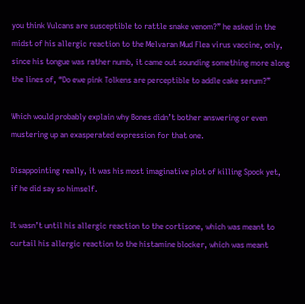you think Vulcans are susceptible to rattle snake venom?” he asked in the midst of his allergic reaction to the Melvaran Mud Flea virus vaccine, only, since his tongue was rather numb, it came out sounding something more along the lines of, “Do ewe pink Tolkens are perceptible to addle cake serum?”

Which would probably explain why Bones didn’t bother answering or even mustering up an exasperated expression for that one.

Disappointing really, it was his most imaginative plot of killing Spock yet, if he did say so himself.

It wasn’t until his allergic reaction to the cortisone, which was meant to curtail his allergic reaction to the histamine blocker, which was meant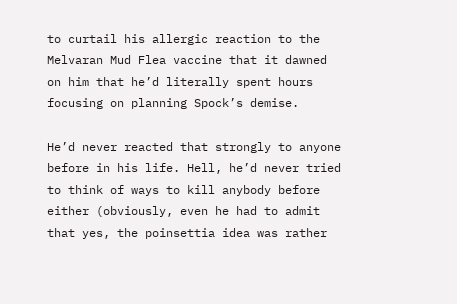to curtail his allergic reaction to the Melvaran Mud Flea vaccine that it dawned on him that he’d literally spent hours focusing on planning Spock’s demise.

He’d never reacted that strongly to anyone before in his life. Hell, he’d never tried to think of ways to kill anybody before either (obviously, even he had to admit that yes, the poinsettia idea was rather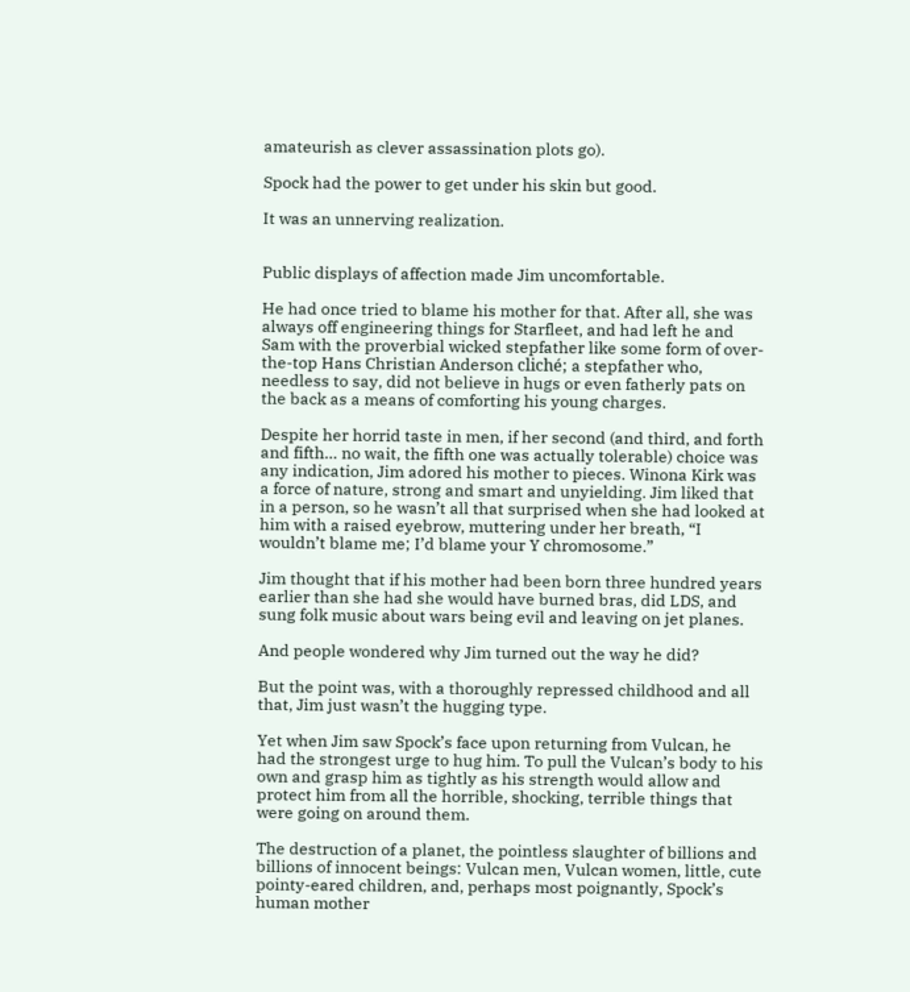amateurish as clever assassination plots go).

Spock had the power to get under his skin but good.

It was an unnerving realization.


Public displays of affection made Jim uncomfortable.

He had once tried to blame his mother for that. After all, she was always off engineering things for Starfleet, and had left he and Sam with the proverbial wicked stepfather like some form of over-the-top Hans Christian Anderson cliché; a stepfather who, needless to say, did not believe in hugs or even fatherly pats on the back as a means of comforting his young charges.

Despite her horrid taste in men, if her second (and third, and forth and fifth… no wait, the fifth one was actually tolerable) choice was any indication, Jim adored his mother to pieces. Winona Kirk was a force of nature, strong and smart and unyielding. Jim liked that in a person, so he wasn’t all that surprised when she had looked at him with a raised eyebrow, muttering under her breath, “I wouldn’t blame me; I’d blame your Y chromosome.”

Jim thought that if his mother had been born three hundred years earlier than she had she would have burned bras, did LDS, and sung folk music about wars being evil and leaving on jet planes.

And people wondered why Jim turned out the way he did?

But the point was, with a thoroughly repressed childhood and all that, Jim just wasn’t the hugging type.

Yet when Jim saw Spock’s face upon returning from Vulcan, he had the strongest urge to hug him. To pull the Vulcan’s body to his own and grasp him as tightly as his strength would allow and protect him from all the horrible, shocking, terrible things that were going on around them.

The destruction of a planet, the pointless slaughter of billions and billions of innocent beings: Vulcan men, Vulcan women, little, cute pointy-eared children, and, perhaps most poignantly, Spock’s human mother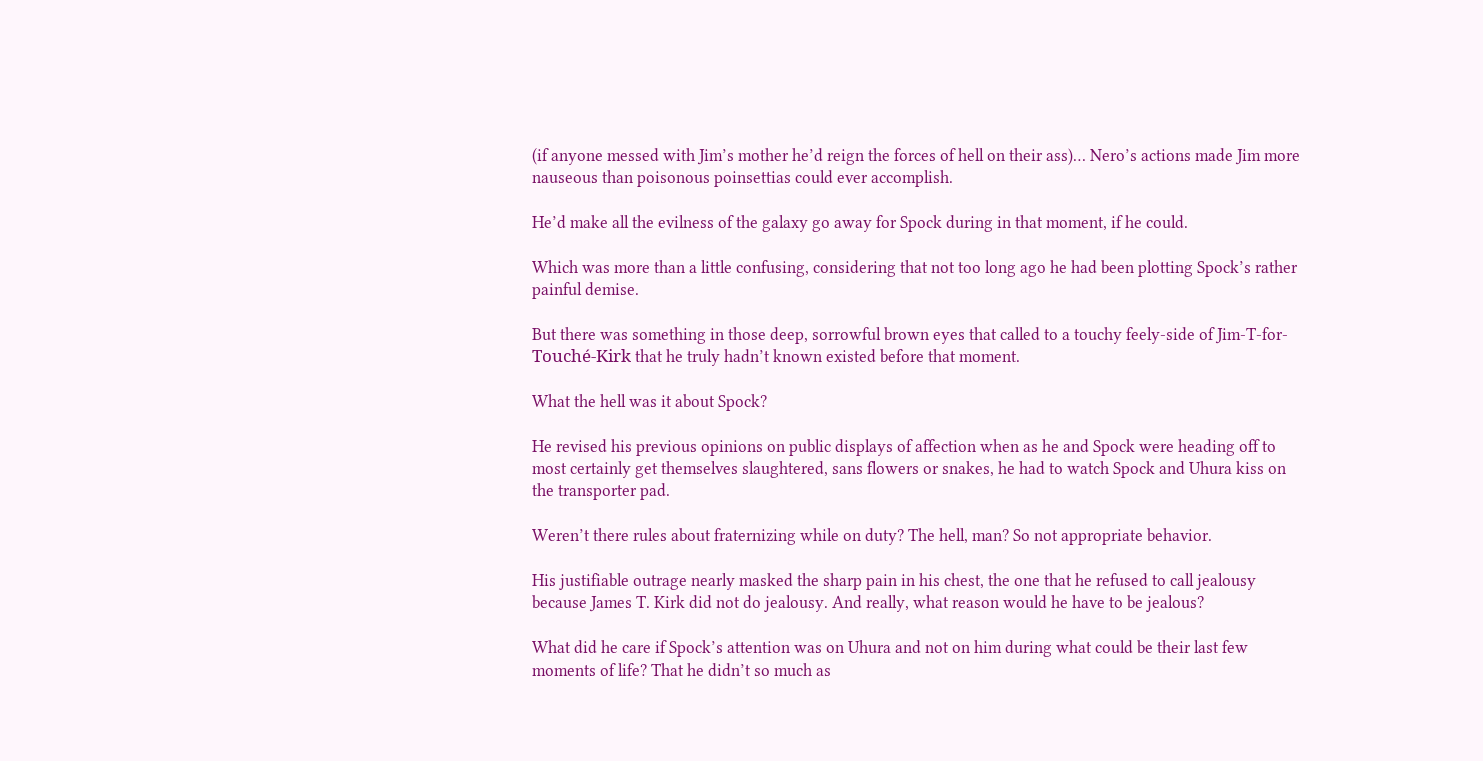(if anyone messed with Jim’s mother he’d reign the forces of hell on their ass)… Nero’s actions made Jim more nauseous than poisonous poinsettias could ever accomplish.

He’d make all the evilness of the galaxy go away for Spock during in that moment, if he could.

Which was more than a little confusing, considering that not too long ago he had been plotting Spock’s rather painful demise.

But there was something in those deep, sorrowful brown eyes that called to a touchy feely-side of Jim-T-for-Touché-Kirk that he truly hadn’t known existed before that moment.

What the hell was it about Spock?

He revised his previous opinions on public displays of affection when as he and Spock were heading off to most certainly get themselves slaughtered, sans flowers or snakes, he had to watch Spock and Uhura kiss on the transporter pad.

Weren’t there rules about fraternizing while on duty? The hell, man? So not appropriate behavior.

His justifiable outrage nearly masked the sharp pain in his chest, the one that he refused to call jealousy because James T. Kirk did not do jealousy. And really, what reason would he have to be jealous?

What did he care if Spock’s attention was on Uhura and not on him during what could be their last few moments of life? That he didn’t so much as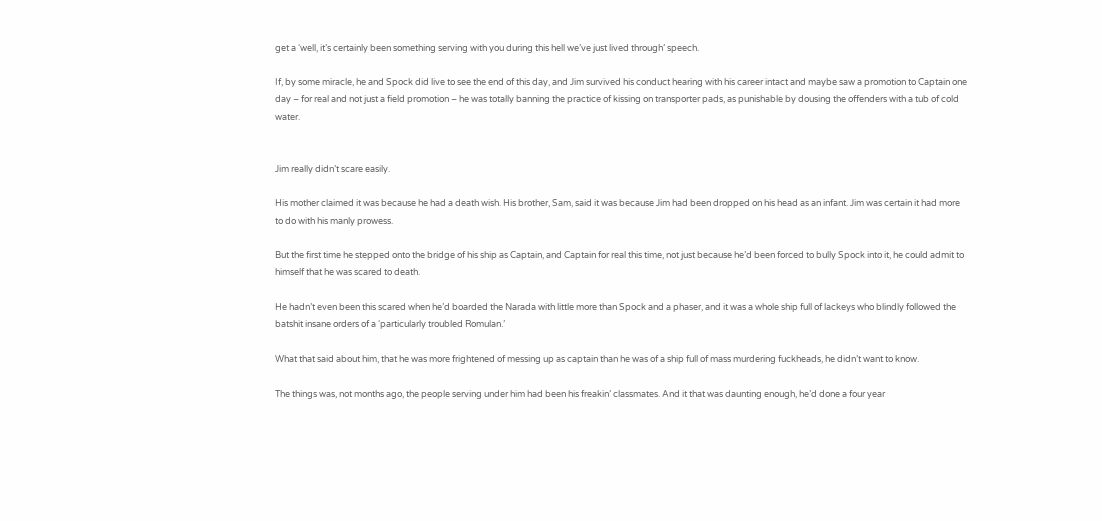get a ‘well, it’s certainly been something serving with you during this hell we’ve just lived through’ speech.

If, by some miracle, he and Spock did live to see the end of this day, and Jim survived his conduct hearing with his career intact and maybe saw a promotion to Captain one day – for real and not just a field promotion – he was totally banning the practice of kissing on transporter pads, as punishable by dousing the offenders with a tub of cold water.


Jim really didn’t scare easily.

His mother claimed it was because he had a death wish. His brother, Sam, said it was because Jim had been dropped on his head as an infant. Jim was certain it had more to do with his manly prowess.

But the first time he stepped onto the bridge of his ship as Captain, and Captain for real this time, not just because he’d been forced to bully Spock into it, he could admit to himself that he was scared to death.

He hadn’t even been this scared when he’d boarded the Narada with little more than Spock and a phaser, and it was a whole ship full of lackeys who blindly followed the batshit insane orders of a ‘particularly troubled Romulan.’

What that said about him, that he was more frightened of messing up as captain than he was of a ship full of mass murdering fuckheads, he didn’t want to know.

The things was, not months ago, the people serving under him had been his freakin’ classmates. And it that was daunting enough, he’d done a four year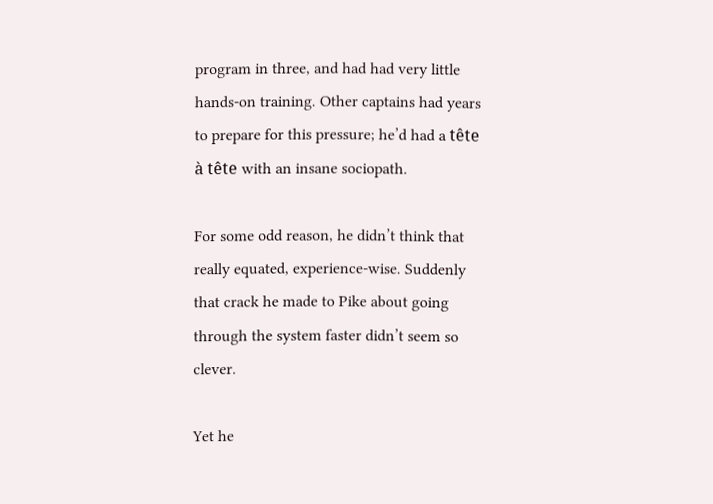program in three, and had had very little hands-on training. Other captains had years to prepare for this pressure; he’d had a tête à tête with an insane sociopath.

For some odd reason, he didn’t think that really equated, experience-wise. Suddenly that crack he made to Pike about going through the system faster didn’t seem so clever.

Yet he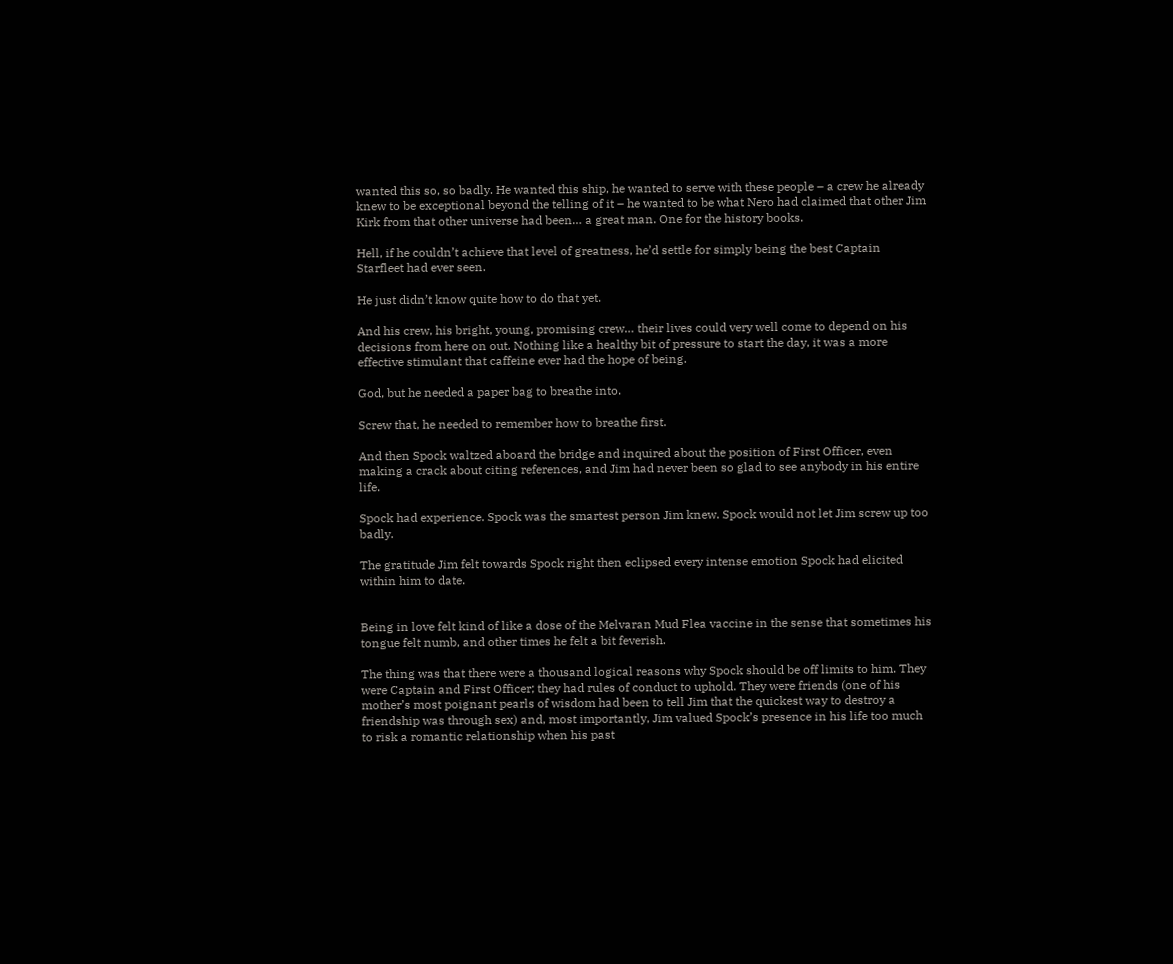wanted this so, so badly. He wanted this ship, he wanted to serve with these people – a crew he already knew to be exceptional beyond the telling of it – he wanted to be what Nero had claimed that other Jim Kirk from that other universe had been… a great man. One for the history books.

Hell, if he couldn’t achieve that level of greatness, he’d settle for simply being the best Captain Starfleet had ever seen.

He just didn’t know quite how to do that yet.

And his crew, his bright, young, promising crew… their lives could very well come to depend on his decisions from here on out. Nothing like a healthy bit of pressure to start the day, it was a more effective stimulant that caffeine ever had the hope of being.

God, but he needed a paper bag to breathe into.

Screw that, he needed to remember how to breathe first.

And then Spock waltzed aboard the bridge and inquired about the position of First Officer, even making a crack about citing references, and Jim had never been so glad to see anybody in his entire life.

Spock had experience. Spock was the smartest person Jim knew. Spock would not let Jim screw up too badly.

The gratitude Jim felt towards Spock right then eclipsed every intense emotion Spock had elicited within him to date.


Being in love felt kind of like a dose of the Melvaran Mud Flea vaccine in the sense that sometimes his tongue felt numb, and other times he felt a bit feverish.

The thing was that there were a thousand logical reasons why Spock should be off limits to him. They were Captain and First Officer; they had rules of conduct to uphold. They were friends (one of his mother’s most poignant pearls of wisdom had been to tell Jim that the quickest way to destroy a friendship was through sex) and, most importantly, Jim valued Spock’s presence in his life too much to risk a romantic relationship when his past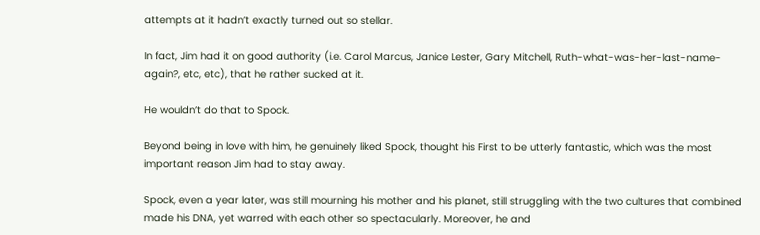attempts at it hadn’t exactly turned out so stellar.

In fact, Jim had it on good authority (i.e. Carol Marcus, Janice Lester, Gary Mitchell, Ruth-what-was-her-last-name-again?, etc, etc), that he rather sucked at it.

He wouldn’t do that to Spock.

Beyond being in love with him, he genuinely liked Spock, thought his First to be utterly fantastic, which was the most important reason Jim had to stay away.

Spock, even a year later, was still mourning his mother and his planet, still struggling with the two cultures that combined made his DNA, yet warred with each other so spectacularly. Moreover, he and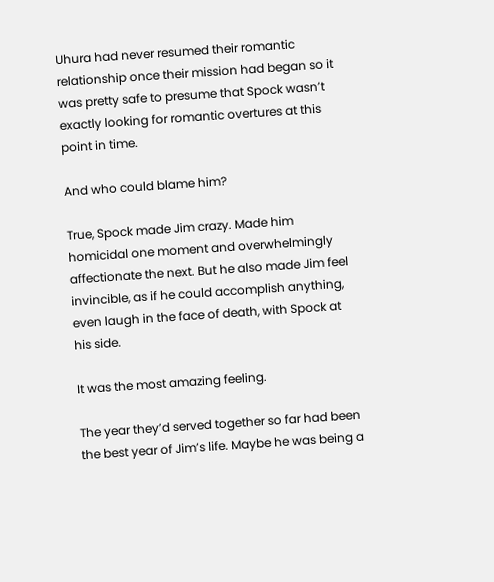Uhura had never resumed their romantic relationship once their mission had began so it was pretty safe to presume that Spock wasn’t exactly looking for romantic overtures at this point in time.

And who could blame him?

True, Spock made Jim crazy. Made him homicidal one moment and overwhelmingly affectionate the next. But he also made Jim feel invincible, as if he could accomplish anything, even laugh in the face of death, with Spock at his side.

It was the most amazing feeling.

The year they’d served together so far had been the best year of Jim’s life. Maybe he was being a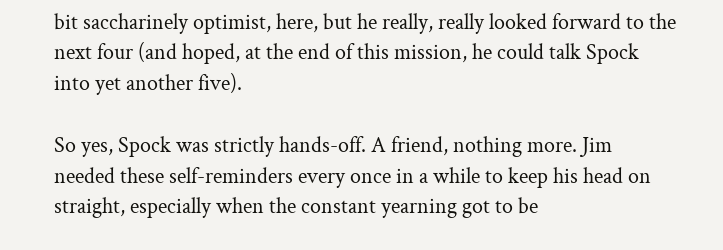bit saccharinely optimist, here, but he really, really looked forward to the next four (and hoped, at the end of this mission, he could talk Spock into yet another five).

So yes, Spock was strictly hands-off. A friend, nothing more. Jim needed these self-reminders every once in a while to keep his head on straight, especially when the constant yearning got to be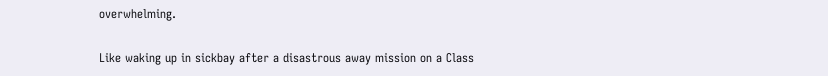overwhelming.

Like waking up in sickbay after a disastrous away mission on a Class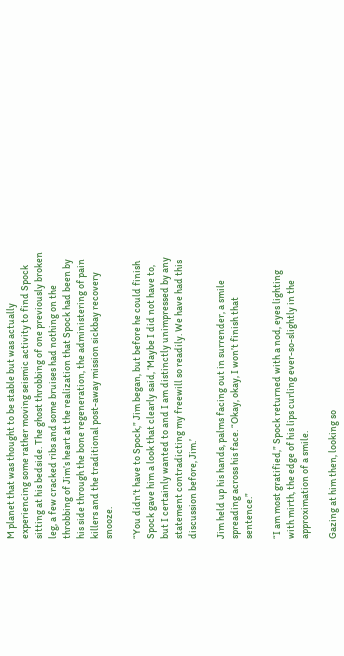M planet that was thought to be stable but was actually experiencing some rather moving seismic activity to find Spock sitting at his bedside. The ghost throbbing of one previously broken leg, a few cracked ribs and some bruises had nothing on the throbbing of Jim’s heart at the realization that Spock had been by his side through the bone regeneration, the administering of pain killers and the traditional post-away mission sickbay recovery snooze.

“You didn’t have to Spock,” Jim began, but before he could finish Spock gave him a look that clearly said, ‘Maybe I did not have to, but I certainly wanted to and I am distinctly unimpressed by any statement contradicting my freewill so readily. We have had this discussion before, Jim.’

Jim held up his hands, palms facing out in surrender, a smile spreading across his face. “Okay, okay, I won’t finish that sentence.”

“I am most gratified,” Spock returned with a nod, eyes lighting with mirth, the edge of his lips curling ever-so-slightly in the approximation of a smile.

Gazing at him then, looking so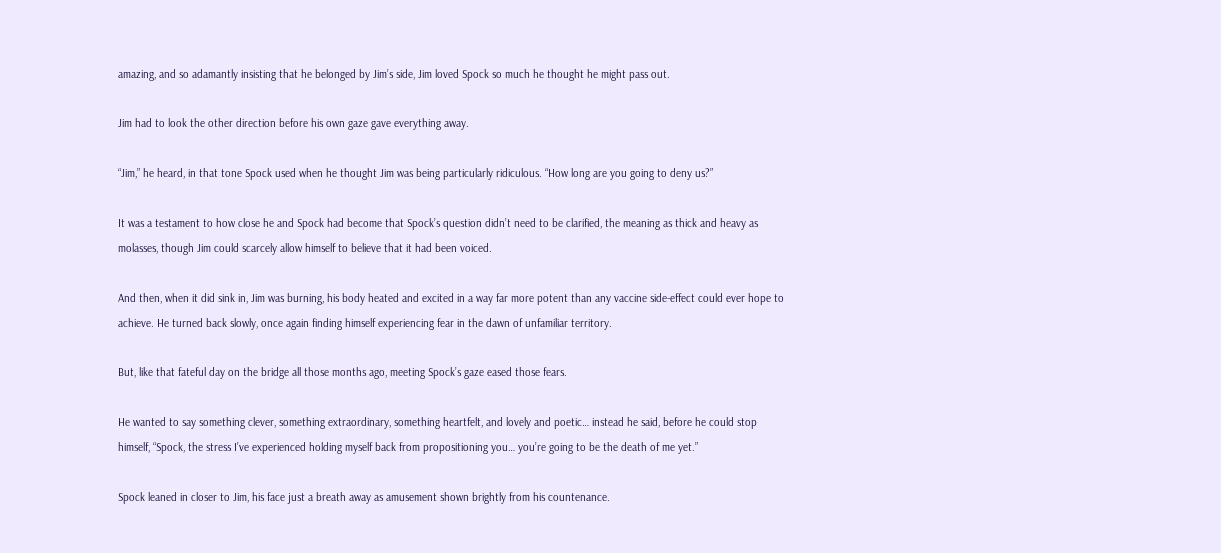amazing, and so adamantly insisting that he belonged by Jim’s side, Jim loved Spock so much he thought he might pass out.

Jim had to look the other direction before his own gaze gave everything away.

“Jim,” he heard, in that tone Spock used when he thought Jim was being particularly ridiculous. “How long are you going to deny us?”

It was a testament to how close he and Spock had become that Spock’s question didn’t need to be clarified, the meaning as thick and heavy as molasses, though Jim could scarcely allow himself to believe that it had been voiced.

And then, when it did sink in, Jim was burning, his body heated and excited in a way far more potent than any vaccine side-effect could ever hope to achieve. He turned back slowly, once again finding himself experiencing fear in the dawn of unfamiliar territory.

But, like that fateful day on the bridge all those months ago, meeting Spock’s gaze eased those fears.

He wanted to say something clever, something extraordinary, something heartfelt, and lovely and poetic… instead he said, before he could stop himself, “Spock, the stress I’ve experienced holding myself back from propositioning you… you’re going to be the death of me yet.”

Spock leaned in closer to Jim, his face just a breath away as amusement shown brightly from his countenance.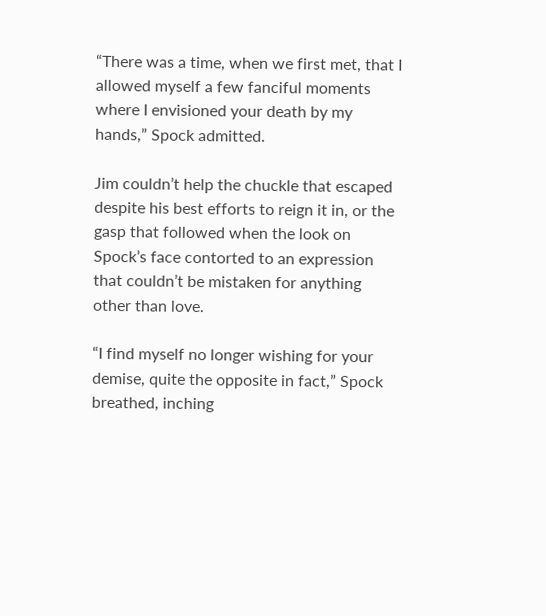“There was a time, when we first met, that I allowed myself a few fanciful moments where I envisioned your death by my hands,” Spock admitted.

Jim couldn’t help the chuckle that escaped despite his best efforts to reign it in, or the gasp that followed when the look on Spock’s face contorted to an expression that couldn’t be mistaken for anything other than love.

“I find myself no longer wishing for your demise, quite the opposite in fact,” Spock breathed, inching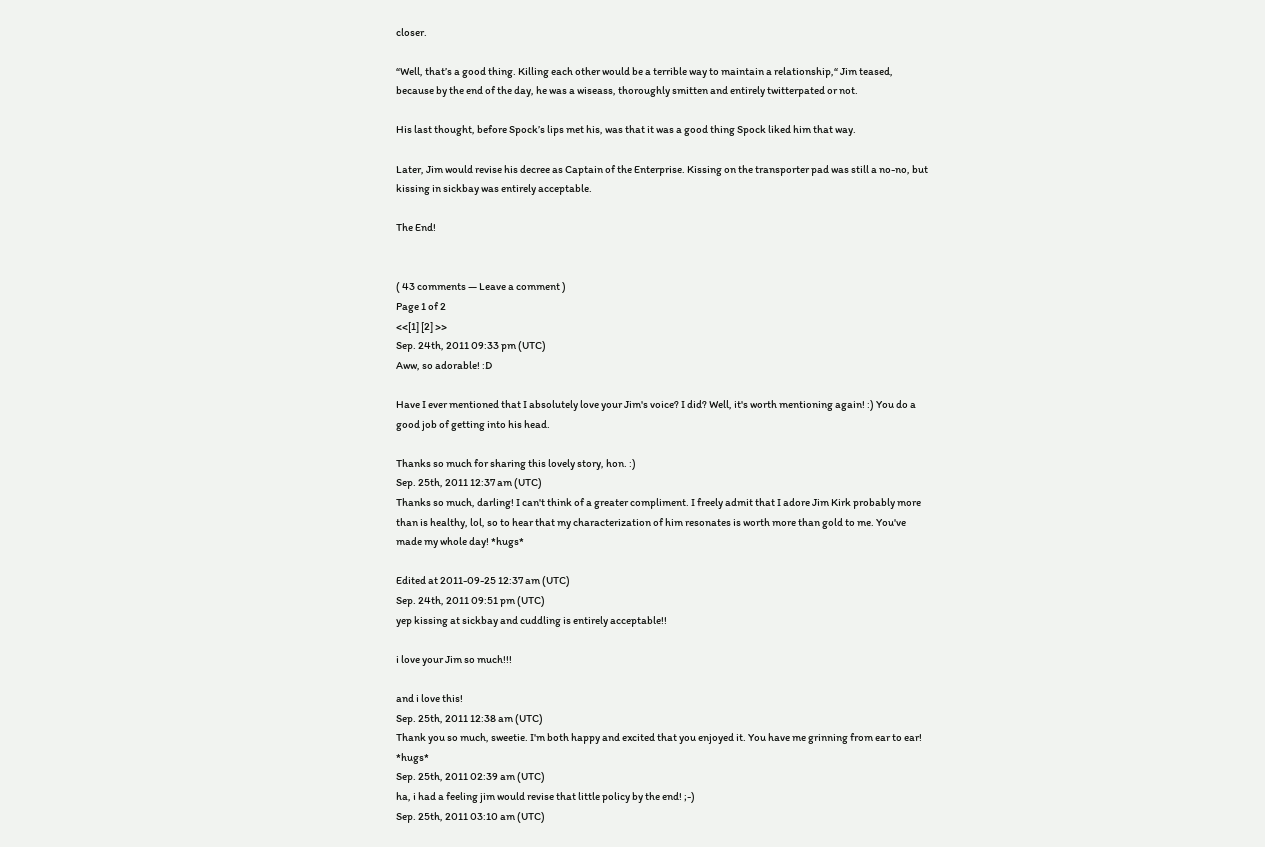closer.

“Well, that’s a good thing. Killing each other would be a terrible way to maintain a relationship,“ Jim teased, because by the end of the day, he was a wiseass, thoroughly smitten and entirely twitterpated or not.

His last thought, before Spock’s lips met his, was that it was a good thing Spock liked him that way.

Later, Jim would revise his decree as Captain of the Enterprise. Kissing on the transporter pad was still a no-no, but kissing in sickbay was entirely acceptable.

The End!


( 43 comments — Leave a comment )
Page 1 of 2
<<[1] [2] >>
Sep. 24th, 2011 09:33 pm (UTC)
Aww, so adorable! :D

Have I ever mentioned that I absolutely love your Jim's voice? I did? Well, it's worth mentioning again! :) You do a good job of getting into his head.

Thanks so much for sharing this lovely story, hon. :)
Sep. 25th, 2011 12:37 am (UTC)
Thanks so much, darling! I can't think of a greater compliment. I freely admit that I adore Jim Kirk probably more than is healthy, lol, so to hear that my characterization of him resonates is worth more than gold to me. You've made my whole day! *hugs*

Edited at 2011-09-25 12:37 am (UTC)
Sep. 24th, 2011 09:51 pm (UTC)
yep kissing at sickbay and cuddling is entirely acceptable!!

i love your Jim so much!!!

and i love this!
Sep. 25th, 2011 12:38 am (UTC)
Thank you so much, sweetie. I'm both happy and excited that you enjoyed it. You have me grinning from ear to ear! *hugs*
Sep. 25th, 2011 02:39 am (UTC)
ha, i had a feeling jim would revise that little policy by the end! ;-)
Sep. 25th, 2011 03:10 am (UTC)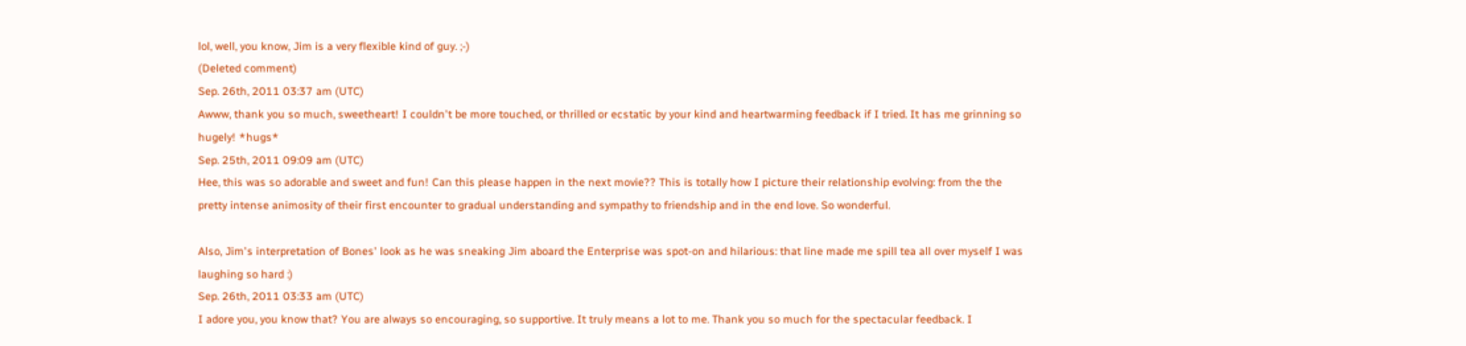lol, well, you know, Jim is a very flexible kind of guy. ;-)
(Deleted comment)
Sep. 26th, 2011 03:37 am (UTC)
Awww, thank you so much, sweetheart! I couldn't be more touched, or thrilled or ecstatic by your kind and heartwarming feedback if I tried. It has me grinning so hugely! *hugs*
Sep. 25th, 2011 09:09 am (UTC)
Hee, this was so adorable and sweet and fun! Can this please happen in the next movie?? This is totally how I picture their relationship evolving: from the the pretty intense animosity of their first encounter to gradual understanding and sympathy to friendship and in the end love. So wonderful.

Also, Jim's interpretation of Bones' look as he was sneaking Jim aboard the Enterprise was spot-on and hilarious: that line made me spill tea all over myself I was laughing so hard :)
Sep. 26th, 2011 03:33 am (UTC)
I adore you, you know that? You are always so encouraging, so supportive. It truly means a lot to me. Thank you so much for the spectacular feedback. I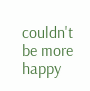couldn't be more happy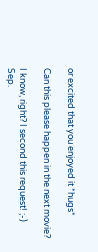or excited that you enjoyed it *hugs*

Can this please happen in the next movie?

I know, right? I second this request! ;-)
Sep.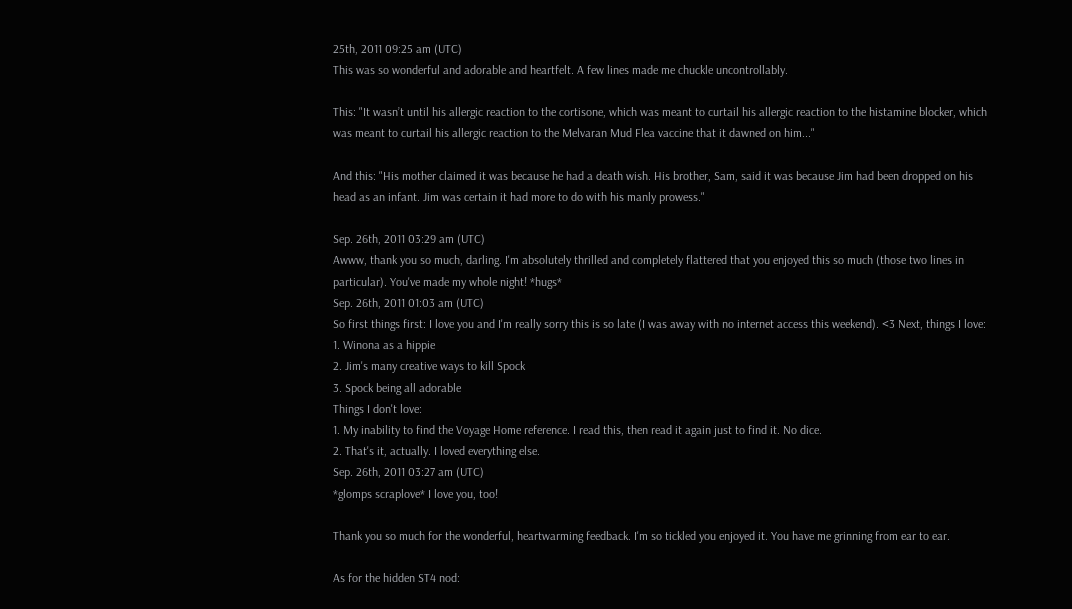25th, 2011 09:25 am (UTC)
This was so wonderful and adorable and heartfelt. A few lines made me chuckle uncontrollably.

This: "It wasn’t until his allergic reaction to the cortisone, which was meant to curtail his allergic reaction to the histamine blocker, which was meant to curtail his allergic reaction to the Melvaran Mud Flea vaccine that it dawned on him..."

And this: "His mother claimed it was because he had a death wish. His brother, Sam, said it was because Jim had been dropped on his head as an infant. Jim was certain it had more to do with his manly prowess."

Sep. 26th, 2011 03:29 am (UTC)
Awww, thank you so much, darling. I'm absolutely thrilled and completely flattered that you enjoyed this so much (those two lines in particular). You've made my whole night! *hugs*
Sep. 26th, 2011 01:03 am (UTC)
So first things first: I love you and I'm really sorry this is so late (I was away with no internet access this weekend). <3 Next, things I love:
1. Winona as a hippie
2. Jim's many creative ways to kill Spock
3. Spock being all adorable
Things I don't love:
1. My inability to find the Voyage Home reference. I read this, then read it again just to find it. No dice.
2. That's it, actually. I loved everything else.
Sep. 26th, 2011 03:27 am (UTC)
*glomps scraplove* I love you, too!

Thank you so much for the wonderful, heartwarming feedback. I'm so tickled you enjoyed it. You have me grinning from ear to ear.

As for the hidden ST4 nod: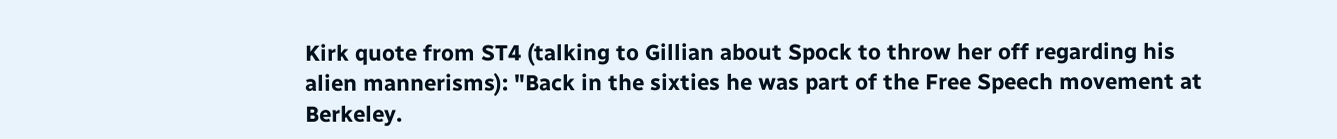Kirk quote from ST4 (talking to Gillian about Spock to throw her off regarding his alien mannerisms): "Back in the sixties he was part of the Free Speech movement at Berkeley.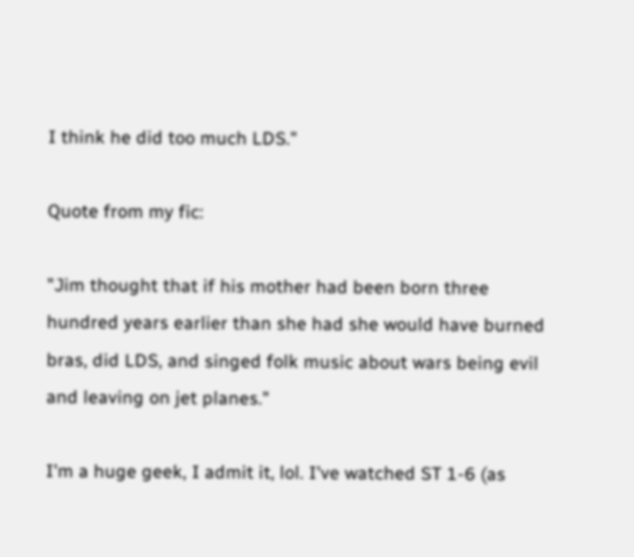I think he did too much LDS."

Quote from my fic:

"Jim thought that if his mother had been born three hundred years earlier than she had she would have burned bras, did LDS, and singed folk music about wars being evil and leaving on jet planes."

I'm a huge geek, I admit it, lol. I've watched ST 1-6 (as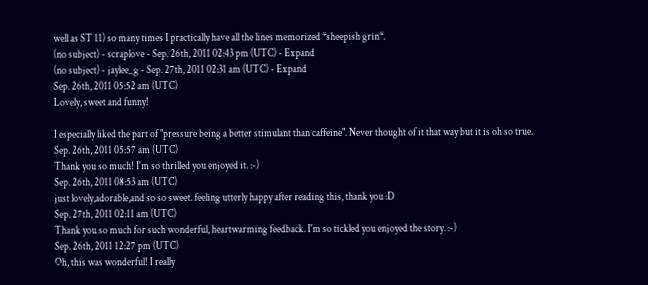well as ST 11) so many times I practically have all the lines memorized *sheepish grin*.
(no subject) - scraplove - Sep. 26th, 2011 02:43 pm (UTC) - Expand
(no subject) - jaylee_g - Sep. 27th, 2011 02:31 am (UTC) - Expand
Sep. 26th, 2011 05:52 am (UTC)
Lovely, sweet and funny!

I especially liked the part of "pressure being a better stimulant than caffeine". Never thought of it that way but it is oh so true.
Sep. 26th, 2011 05:57 am (UTC)
Thank you so much! I'm so thrilled you enjoyed it. :-)
Sep. 26th, 2011 08:53 am (UTC)
just lovely,adorable,and so so sweet. feeling utterly happy after reading this, thank you :D
Sep. 27th, 2011 02:11 am (UTC)
Thank you so much for such wonderful, heartwarming feedback. I'm so tickled you enjoyed the story. :-)
Sep. 26th, 2011 12:27 pm (UTC)
Oh, this was wonderful! I really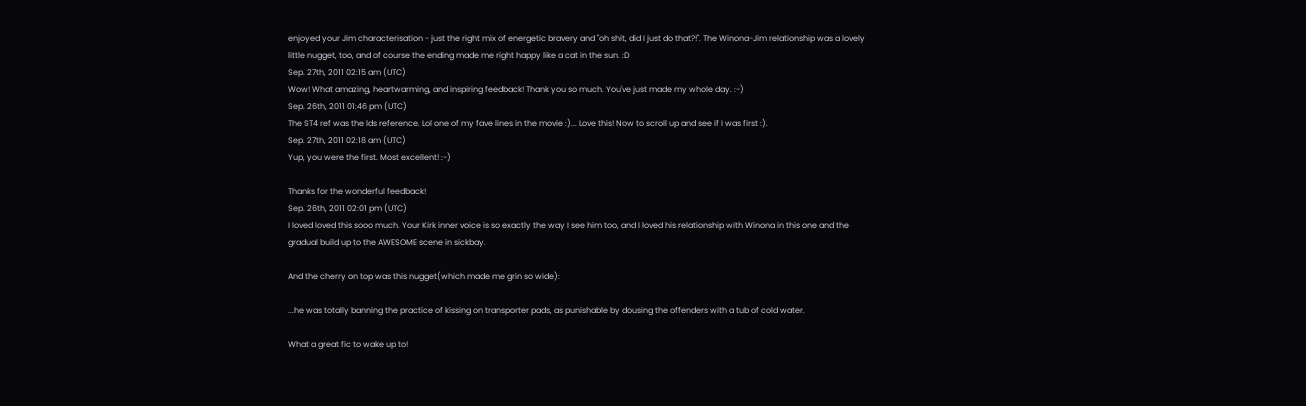enjoyed your Jim characterisation - just the right mix of energetic bravery and "oh shit, did I just do that?!". The Winona-Jim relationship was a lovely little nugget, too, and of course the ending made me right happy like a cat in the sun. :D
Sep. 27th, 2011 02:15 am (UTC)
Wow! What amazing, heartwarming, and inspiring feedback! Thank you so much. You've just made my whole day. :-)
Sep. 26th, 2011 01:46 pm (UTC)
The ST4 ref was the lds reference. Lol one of my fave lines in the movie :)... Love this! Now to scroll up and see if I was first :).
Sep. 27th, 2011 02:18 am (UTC)
Yup, you were the first. Most excellent! :-)

Thanks for the wonderful feedback!
Sep. 26th, 2011 02:01 pm (UTC)
I loved loved this sooo much. Your Kirk inner voice is so exactly the way I see him too, and I loved his relationship with Winona in this one and the gradual build up to the AWESOME scene in sickbay.

And the cherry on top was this nugget(which made me grin so wide):

...he was totally banning the practice of kissing on transporter pads, as punishable by dousing the offenders with a tub of cold water.

What a great fic to wake up to!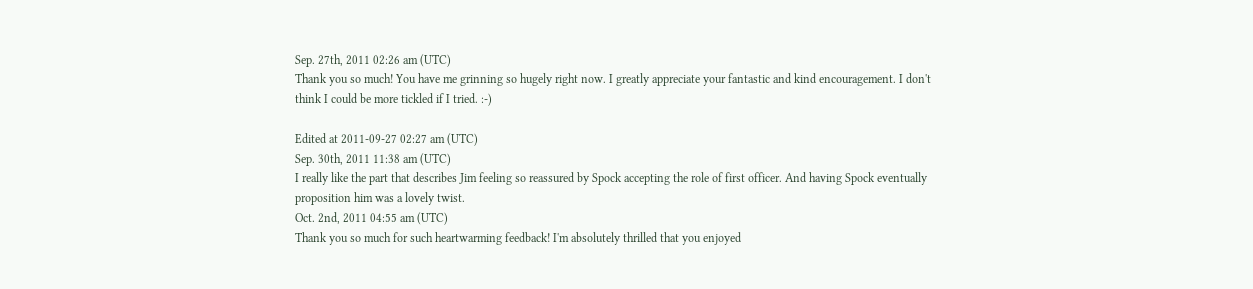Sep. 27th, 2011 02:26 am (UTC)
Thank you so much! You have me grinning so hugely right now. I greatly appreciate your fantastic and kind encouragement. I don't think I could be more tickled if I tried. :-)

Edited at 2011-09-27 02:27 am (UTC)
Sep. 30th, 2011 11:38 am (UTC)
I really like the part that describes Jim feeling so reassured by Spock accepting the role of first officer. And having Spock eventually proposition him was a lovely twist.
Oct. 2nd, 2011 04:55 am (UTC)
Thank you so much for such heartwarming feedback! I'm absolutely thrilled that you enjoyed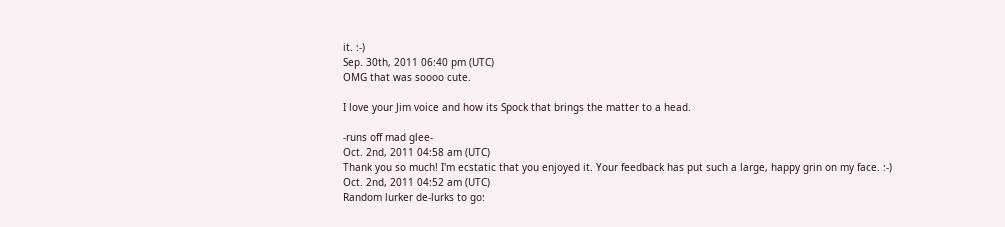it. :-)
Sep. 30th, 2011 06:40 pm (UTC)
OMG that was soooo cute.

I love your Jim voice and how its Spock that brings the matter to a head.

-runs off mad glee-
Oct. 2nd, 2011 04:58 am (UTC)
Thank you so much! I'm ecstatic that you enjoyed it. Your feedback has put such a large, happy grin on my face. :-)
Oct. 2nd, 2011 04:52 am (UTC)
Random lurker de-lurks to go: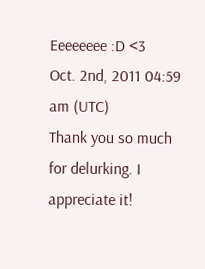Eeeeeeee :D <3
Oct. 2nd, 2011 04:59 am (UTC)
Thank you so much for delurking. I appreciate it!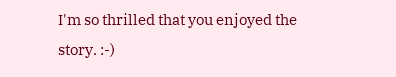I'm so thrilled that you enjoyed the story. :-)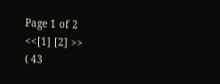Page 1 of 2
<<[1] [2] >>
( 43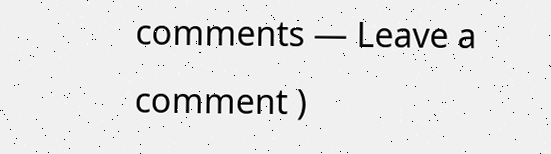comments — Leave a comment )